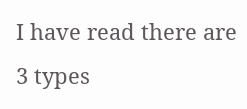I have read there are 3 types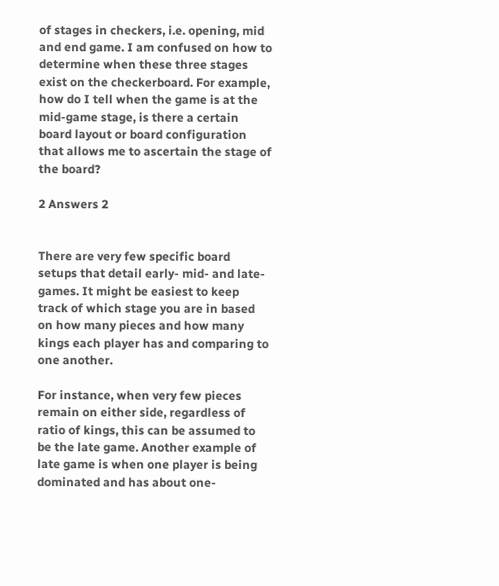of stages in checkers, i.e. opening, mid and end game. I am confused on how to determine when these three stages exist on the checkerboard. For example, how do I tell when the game is at the mid-game stage, is there a certain board layout or board configuration that allows me to ascertain the stage of the board?

2 Answers 2


There are very few specific board setups that detail early- mid- and late-games. It might be easiest to keep track of which stage you are in based on how many pieces and how many kings each player has and comparing to one another.

For instance, when very few pieces remain on either side, regardless of ratio of kings, this can be assumed to be the late game. Another example of late game is when one player is being dominated and has about one-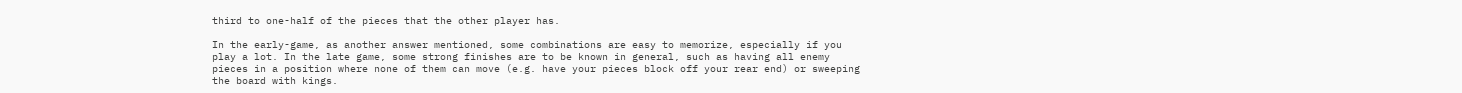third to one-half of the pieces that the other player has.

In the early-game, as another answer mentioned, some combinations are easy to memorize, especially if you play a lot. In the late game, some strong finishes are to be known in general, such as having all enemy pieces in a position where none of them can move (e.g. have your pieces block off your rear end) or sweeping the board with kings.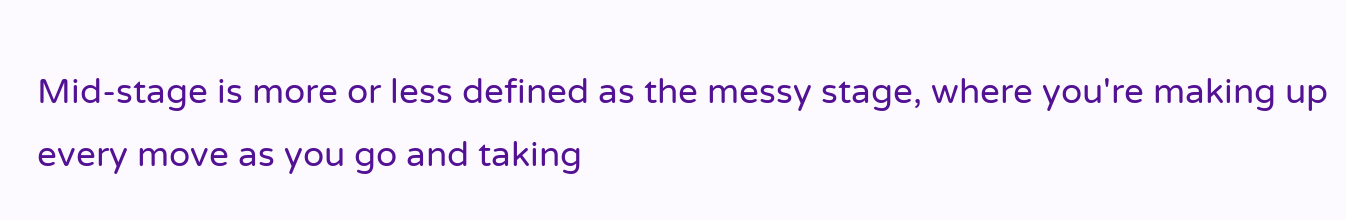Mid-stage is more or less defined as the messy stage, where you're making up every move as you go and taking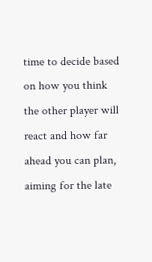time to decide based on how you think the other player will react and how far ahead you can plan, aiming for the late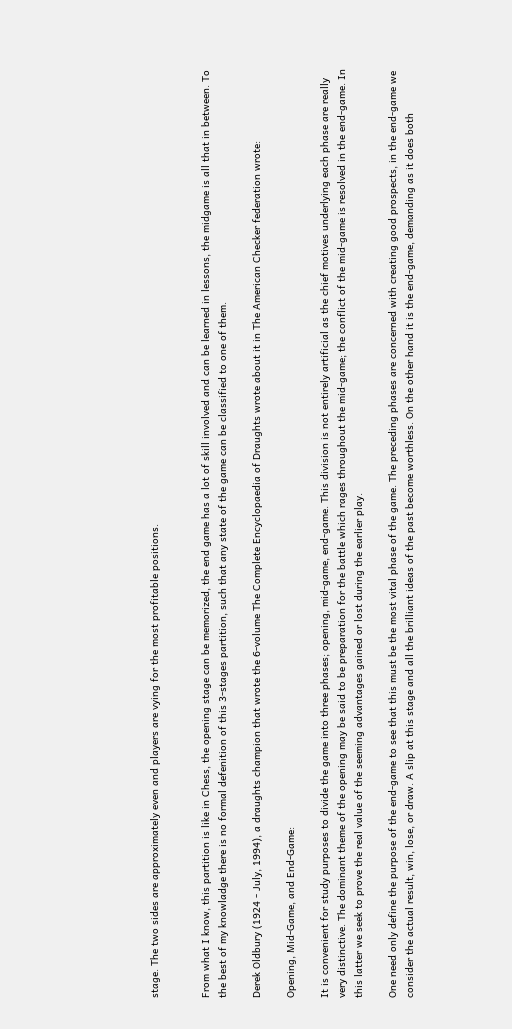stage. The two sides are approximately even and players are vying for the most profitable positions.


From what I know, this partition is like in Chess, the opening stage can be memorized, the end game has a lot of skill involved and can be learned in lessons, the midgame is all that in between. To the best of my knowladge there is no formal defenition of this 3-stages partition, such that any state of the game can be classified to one of them.

Derek Oldbury (1924 - July, 1994), a draughts champion that wrote the 6-volume The Complete Encyclopaedia of Draughts wrote about it in The American Checker federation wrote:

Opening, Mid-Game, and End-Game:

It is convenient for study purposes to divide the game into three phases; opening, mid-game, end-game. This division is not entirely artificial as the chief motives underlying each phase are really very distinctive. The dominant theme of the opening may be said to be preparation for the battle which rages throughout the mid-game; the conflict of the mid-game is resolved in the end-game. In this latter we seek to prove the real value of the seeming advantages gained or lost during the earlier play.

One need only define the purpose of the end-game to see that this must be the most vital phase of the game. The preceding phases are concerned with creating good prospects, in the end-game we consider the actual result, win, lose, or draw. A slip at this stage and all the brilliant ideas of the past become worthless. On the other hand it is the end-game, demanding as it does both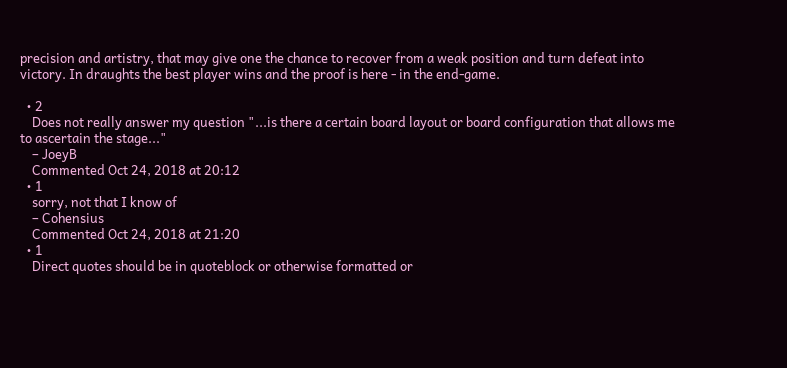precision and artistry, that may give one the chance to recover from a weak position and turn defeat into victory. In draughts the best player wins and the proof is here - in the end-game.

  • 2
    Does not really answer my question "...is there a certain board layout or board configuration that allows me to ascertain the stage..."
    – JoeyB
    Commented Oct 24, 2018 at 20:12
  • 1
    sorry, not that I know of
    – Cohensius
    Commented Oct 24, 2018 at 21:20
  • 1
    Direct quotes should be in quoteblock or otherwise formatted or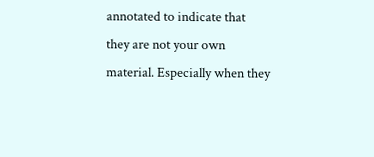annotated to indicate that they are not your own material. Especially when they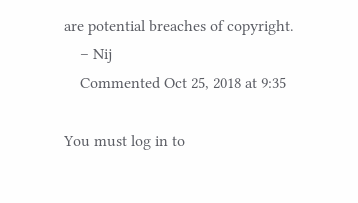are potential breaches of copyright.
    – Nij
    Commented Oct 25, 2018 at 9:35

You must log in to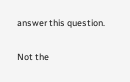answer this question.

Not the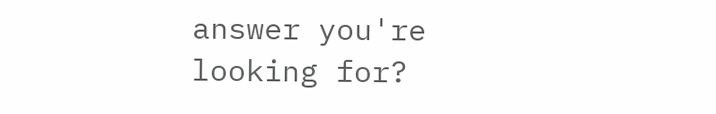answer you're looking for?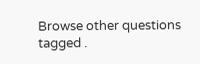Browse other questions tagged .